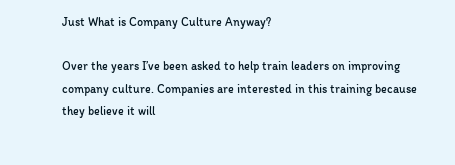Just What is Company Culture Anyway?

Over the years I’ve been asked to help train leaders on improving company culture. Companies are interested in this training because they believe it will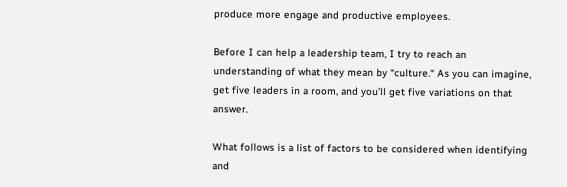produce more engage and productive employees.

Before I can help a leadership team, I try to reach an understanding of what they mean by “culture.“ As you can imagine, get five leaders in a room, and you’ll get five variations on that answer.

What follows is a list of factors to be considered when identifying and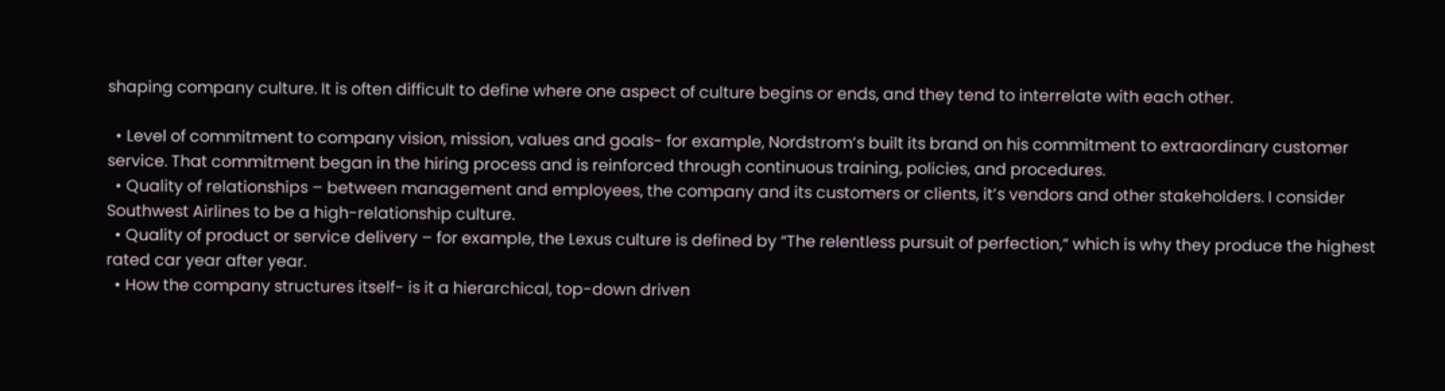shaping company culture. It is often difficult to define where one aspect of culture begins or ends, and they tend to interrelate with each other.

  • Level of commitment to company vision, mission, values and goals- for example, Nordstrom’s built its brand on his commitment to extraordinary customer service. That commitment began in the hiring process and is reinforced through continuous training, policies, and procedures.
  • Quality of relationships – between management and employees, the company and its customers or clients, it’s vendors and other stakeholders. I consider Southwest Airlines to be a high-relationship culture.
  • Quality of product or service delivery – for example, the Lexus culture is defined by “The relentless pursuit of perfection,“ which is why they produce the highest rated car year after year.
  • How the company structures itself- is it a hierarchical, top-down driven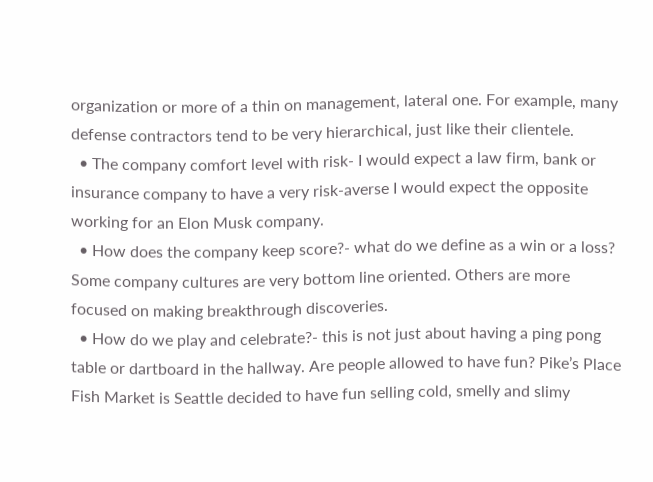organization or more of a thin on management, lateral one. For example, many defense contractors tend to be very hierarchical, just like their clientele.
  • The company comfort level with risk- I would expect a law firm, bank or insurance company to have a very risk-averse I would expect the opposite working for an Elon Musk company.
  • How does the company keep score?- what do we define as a win or a loss? Some company cultures are very bottom line oriented. Others are more focused on making breakthrough discoveries.
  • How do we play and celebrate?- this is not just about having a ping pong table or dartboard in the hallway. Are people allowed to have fun? Pike’s Place Fish Market is Seattle decided to have fun selling cold, smelly and slimy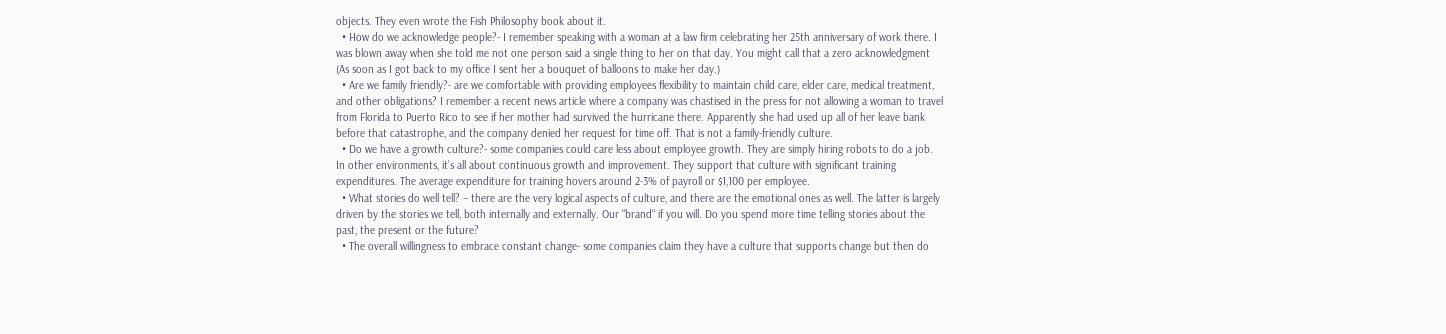objects. They even wrote the Fish Philosophy book about it.
  • How do we acknowledge people?- I remember speaking with a woman at a law firm celebrating her 25th anniversary of work there. I was blown away when she told me not one person said a single thing to her on that day. You might call that a zero acknowledgment (As soon as I got back to my office I sent her a bouquet of balloons to make her day.)
  • Are we family friendly?- are we comfortable with providing employees flexibility to maintain child care, elder care, medical treatment, and other obligations? I remember a recent news article where a company was chastised in the press for not allowing a woman to travel from Florida to Puerto Rico to see if her mother had survived the hurricane there. Apparently she had used up all of her leave bank before that catastrophe, and the company denied her request for time off. That is not a family-friendly culture.
  • Do we have a growth culture?- some companies could care less about employee growth. They are simply hiring robots to do a job. In other environments, it’s all about continuous growth and improvement. They support that culture with significant training expenditures. The average expenditure for training hovers around 2-3% of payroll or $1,100 per employee.
  • What stories do well tell? – there are the very logical aspects of culture, and there are the emotional ones as well. The latter is largely driven by the stories we tell, both internally and externally. Our “brand“ if you will. Do you spend more time telling stories about the past, the present or the future?
  • The overall willingness to embrace constant change- some companies claim they have a culture that supports change but then do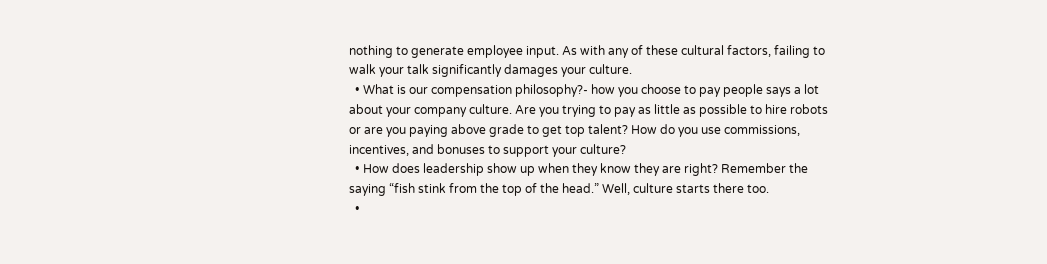nothing to generate employee input. As with any of these cultural factors, failing to walk your talk significantly damages your culture.
  • What is our compensation philosophy?- how you choose to pay people says a lot about your company culture. Are you trying to pay as little as possible to hire robots or are you paying above grade to get top talent? How do you use commissions, incentives, and bonuses to support your culture?
  • How does leadership show up when they know they are right? Remember the saying “fish stink from the top of the head.” Well, culture starts there too.
  •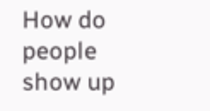How do people show up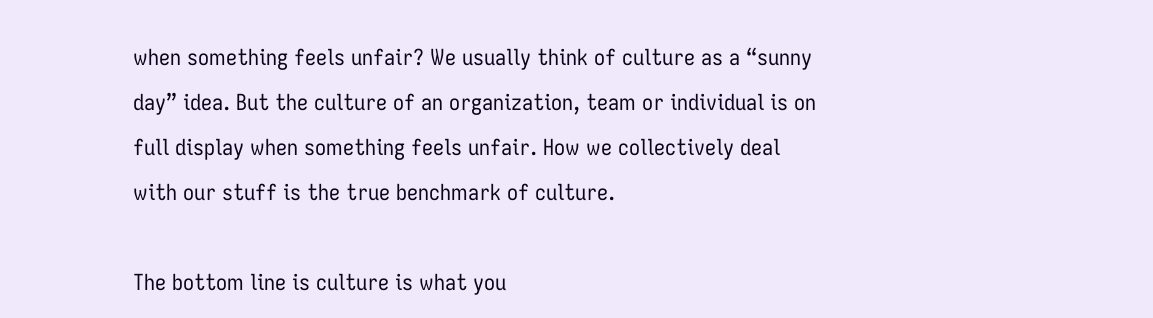when something feels unfair? We usually think of culture as a “sunny day” idea. But the culture of an organization, team or individual is on full display when something feels unfair. How we collectively deal with our stuff is the true benchmark of culture.

The bottom line is culture is what you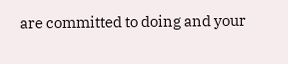are committed to doing and your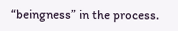“beingness” in the process.